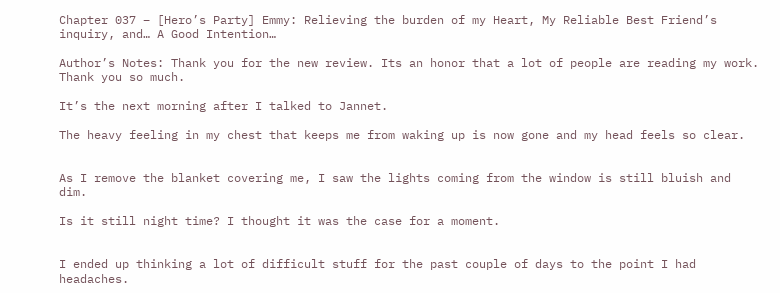Chapter 037 – [Hero’s Party] Emmy: Relieving the burden of my Heart, My Reliable Best Friend’s inquiry, and… A Good Intention…

Author’s Notes: Thank you for the new review. Its an honor that a lot of people are reading my work. Thank you so much.

It’s the next morning after I talked to Jannet.

The heavy feeling in my chest that keeps me from waking up is now gone and my head feels so clear.


As I remove the blanket covering me, I saw the lights coming from the window is still bluish and dim.

Is it still night time? I thought it was the case for a moment.


I ended up thinking a lot of difficult stuff for the past couple of days to the point I had headaches.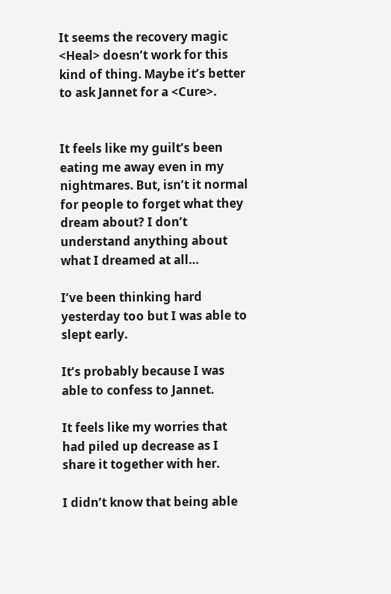It seems the recovery magic <Heal> doesn’t work for this kind of thing. Maybe it’s better to ask Jannet for a <Cure>.


It feels like my guilt’s been eating me away even in my nightmares. But, isn’t it normal for people to forget what they dream about? I don’t understand anything about what I dreamed at all…

I’ve been thinking hard yesterday too but I was able to slept early.

It’s probably because I was able to confess to Jannet.

It feels like my worries that had piled up decrease as I share it together with her.

I didn’t know that being able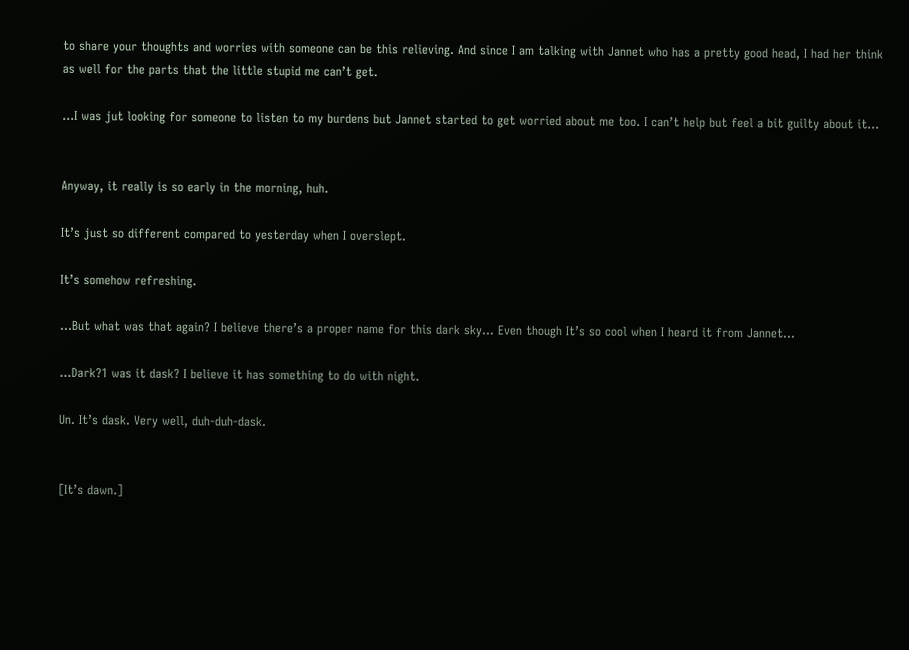to share your thoughts and worries with someone can be this relieving. And since I am talking with Jannet who has a pretty good head, I had her think as well for the parts that the little stupid me can’t get.

…I was jut looking for someone to listen to my burdens but Jannet started to get worried about me too. I can’t help but feel a bit guilty about it…


Anyway, it really is so early in the morning, huh.

It’s just so different compared to yesterday when I overslept.

It’s somehow refreshing.

…But what was that again? I believe there’s a proper name for this dark sky… Even though It’s so cool when I heard it from Jannet…

…Dark?1 was it dask? I believe it has something to do with night.

Un. It’s dask. Very well, duh-duh-dask.


[It’s dawn.]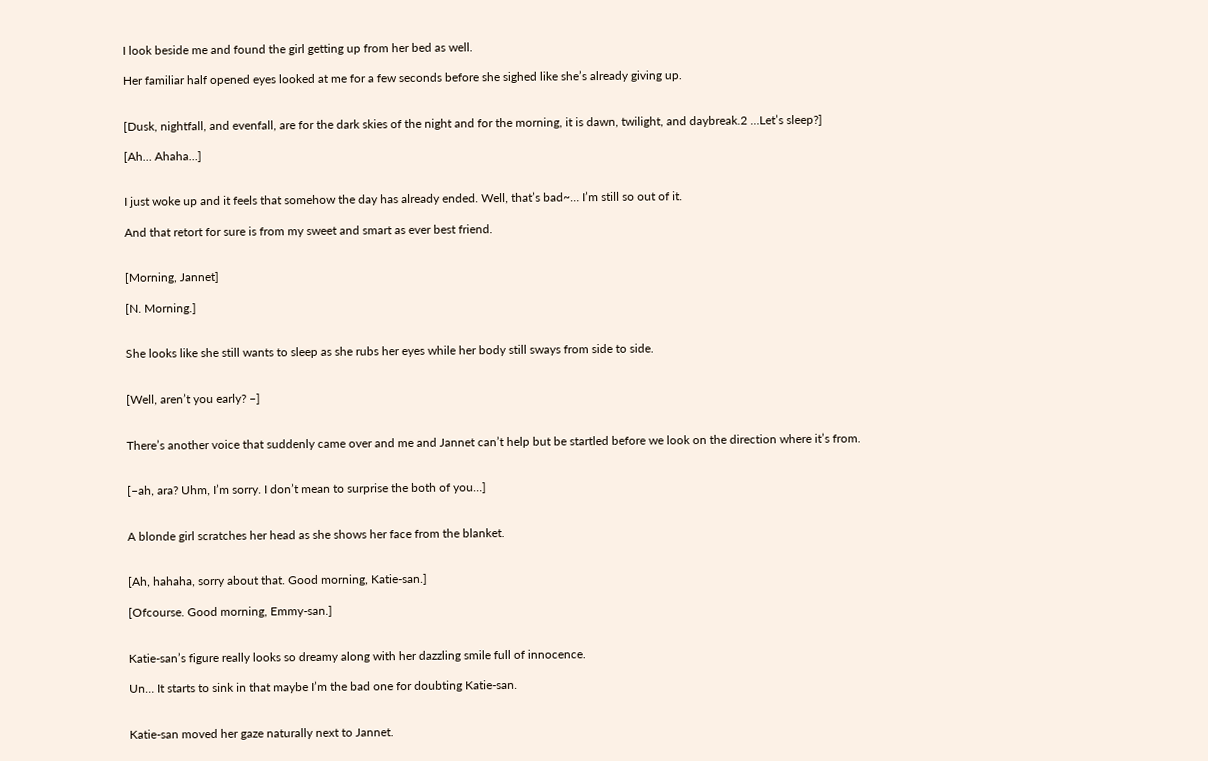I look beside me and found the girl getting up from her bed as well.

Her familiar half opened eyes looked at me for a few seconds before she sighed like she’s already giving up.


[Dusk, nightfall, and evenfall, are for the dark skies of the night and for the morning, it is dawn, twilight, and daybreak.2 …Let’s sleep?]

[Ah… Ahaha…]


I just woke up and it feels that somehow the day has already ended. Well, that’s bad~… I’m still so out of it.

And that retort for sure is from my sweet and smart as ever best friend.


[Morning, Jannet]

[N. Morning.]


She looks like she still wants to sleep as she rubs her eyes while her body still sways from side to side.


[Well, aren’t you early? –]


There’s another voice that suddenly came over and me and Jannet can’t help but be startled before we look on the direction where it’s from.


[–ah, ara? Uhm, I’m sorry. I don’t mean to surprise the both of you…]


A blonde girl scratches her head as she shows her face from the blanket.


[Ah, hahaha, sorry about that. Good morning, Katie-san.]

[Ofcourse. Good morning, Emmy-san.]


Katie-san’s figure really looks so dreamy along with her dazzling smile full of innocence.

Un… It starts to sink in that maybe I’m the bad one for doubting Katie-san.


Katie-san moved her gaze naturally next to Jannet.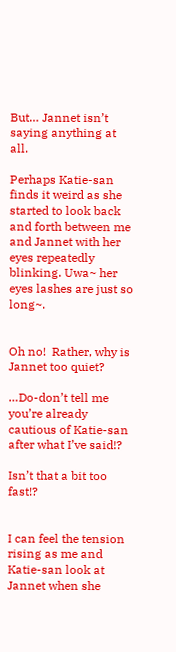But… Jannet isn’t saying anything at all.

Perhaps Katie-san finds it weird as she started to look back and forth between me and Jannet with her eyes repeatedly blinking. Uwa~ her eyes lashes are just so long~.


Oh no!  Rather, why is Jannet too quiet?

…Do-don’t tell me you’re already cautious of Katie-san after what I’ve said!?

Isn’t that a bit too fast!?


I can feel the tension rising as me and Katie-san look at Jannet when she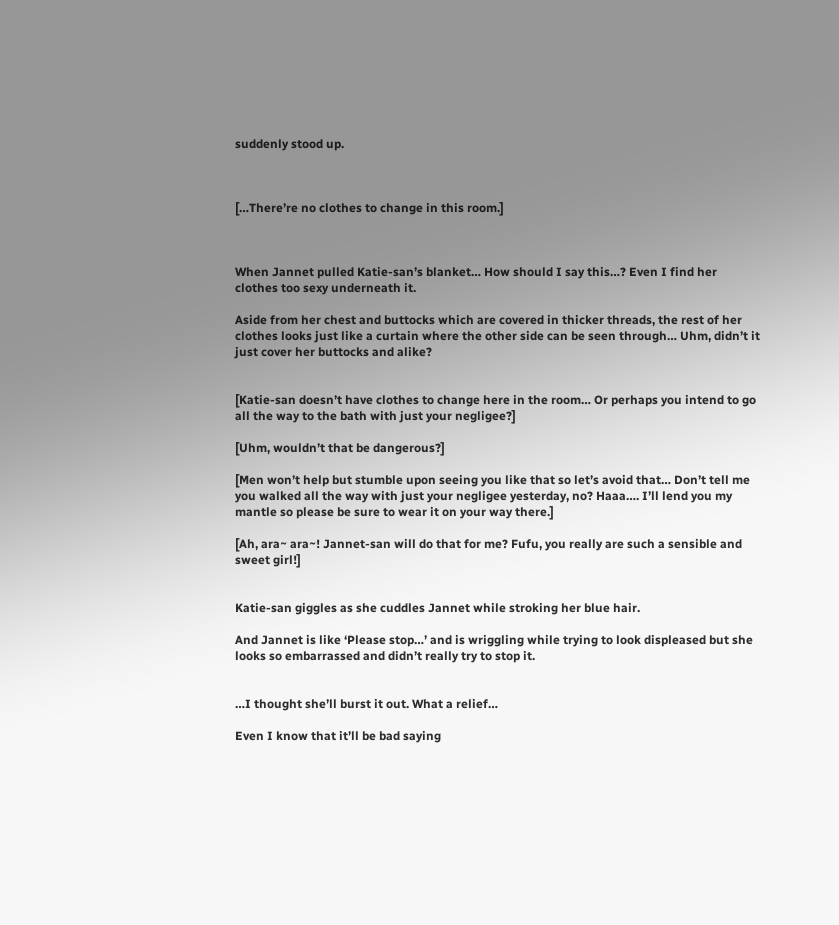suddenly stood up.



[…There’re no clothes to change in this room.]



When Jannet pulled Katie-san’s blanket… How should I say this…? Even I find her clothes too sexy underneath it.

Aside from her chest and buttocks which are covered in thicker threads, the rest of her clothes looks just like a curtain where the other side can be seen through… Uhm, didn’t it just cover her buttocks and alike?


[Katie-san doesn’t have clothes to change here in the room… Or perhaps you intend to go all the way to the bath with just your negligee?]

[Uhm, wouldn’t that be dangerous?]

[Men won’t help but stumble upon seeing you like that so let’s avoid that… Don’t tell me you walked all the way with just your negligee yesterday, no? Haaa…. I’ll lend you my mantle so please be sure to wear it on your way there.]

[Ah, ara~ ara~! Jannet-san will do that for me? Fufu, you really are such a sensible and sweet girl!]


Katie-san giggles as she cuddles Jannet while stroking her blue hair.

And Jannet is like ‘Please stop…’ and is wriggling while trying to look displeased but she looks so embarrassed and didn’t really try to stop it.


…I thought she’ll burst it out. What a relief…

Even I know that it’ll be bad saying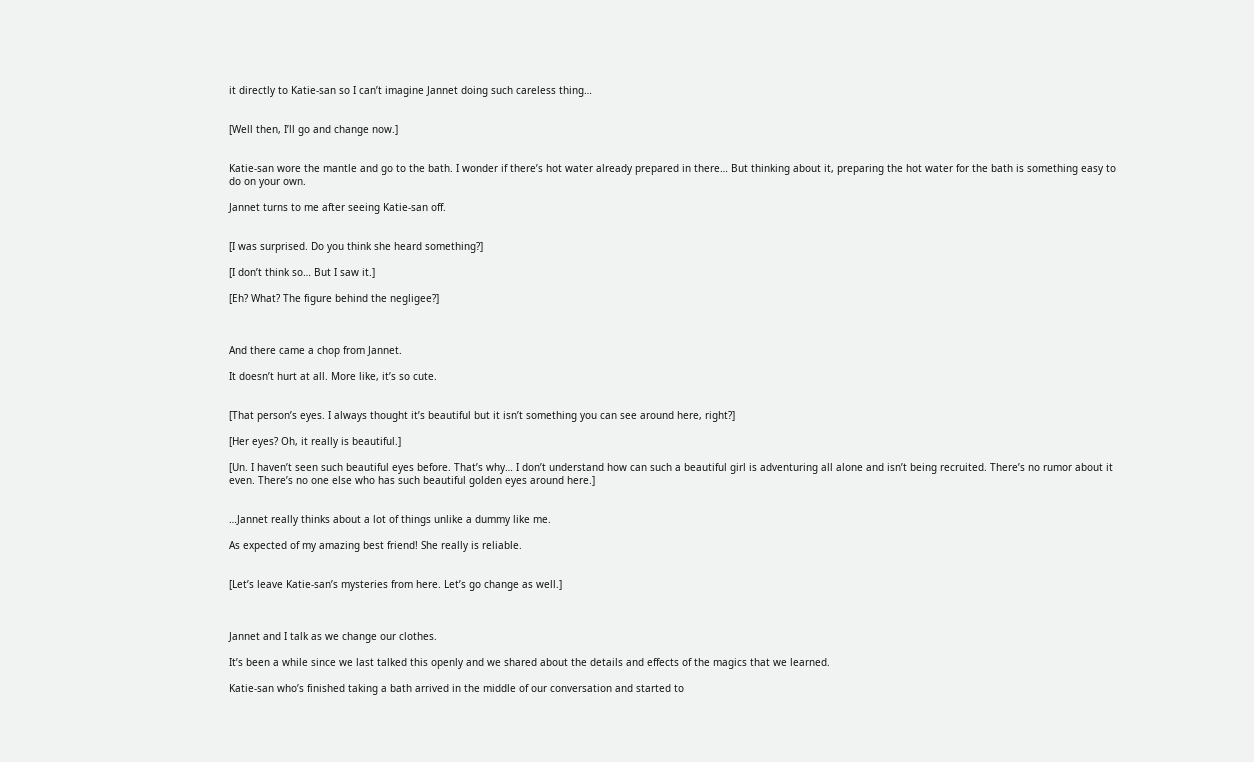it directly to Katie-san so I can’t imagine Jannet doing such careless thing…


[Well then, I’ll go and change now.]


Katie-san wore the mantle and go to the bath. I wonder if there’s hot water already prepared in there… But thinking about it, preparing the hot water for the bath is something easy to do on your own.

Jannet turns to me after seeing Katie-san off.


[I was surprised. Do you think she heard something?]

[I don’t think so… But I saw it.]

[Eh? What? The figure behind the negligee?]



And there came a chop from Jannet.

It doesn’t hurt at all. More like, it’s so cute.


[That person’s eyes. I always thought it’s beautiful but it isn’t something you can see around here, right?]

[Her eyes? Oh, it really is beautiful.]

[Un. I haven’t seen such beautiful eyes before. That’s why… I don’t understand how can such a beautiful girl is adventuring all alone and isn’t being recruited. There’s no rumor about it even. There’s no one else who has such beautiful golden eyes around here.]


…Jannet really thinks about a lot of things unlike a dummy like me.

As expected of my amazing best friend! She really is reliable.


[Let’s leave Katie-san’s mysteries from here. Let’s go change as well.]



Jannet and I talk as we change our clothes.

It’s been a while since we last talked this openly and we shared about the details and effects of the magics that we learned.

Katie-san who’s finished taking a bath arrived in the middle of our conversation and started to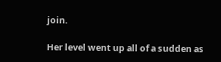join.

Her level went up all of a sudden as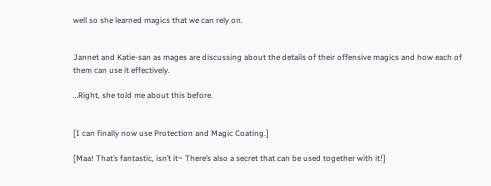well so she learned magics that we can rely on.


Jannet and Katie-san as mages are discussing about the details of their offensive magics and how each of them can use it effectively.

…Right, she told me about this before.


[I can finally now use Protection and Magic Coating.]

[Maa! That’s fantastic, isn’t it~ There’s also a secret that can be used together with it!]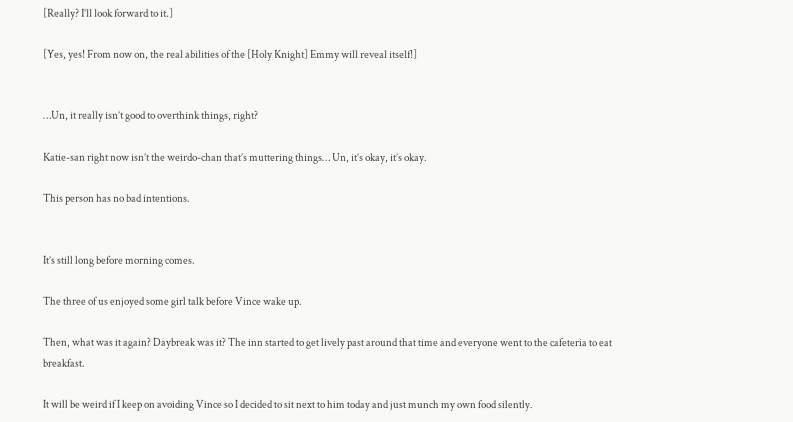[Really? I’ll look forward to it.]

[Yes, yes! From now on, the real abilities of the [Holy Knight] Emmy will reveal itself!]


…Un, it really isn’t good to overthink things, right?

Katie-san right now isn’t the weirdo-chan that’s muttering things… Un, it’s okay, it’s okay.

This person has no bad intentions.


It’s still long before morning comes.

The three of us enjoyed some girl talk before Vince wake up.

Then, what was it again? Daybreak was it? The inn started to get lively past around that time and everyone went to the cafeteria to eat breakfast.

It will be weird if I keep on avoiding Vince so I decided to sit next to him today and just munch my own food silently.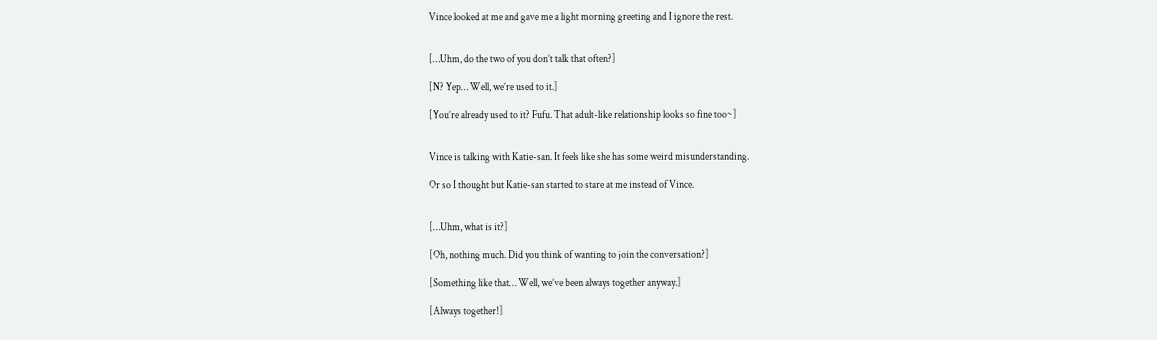Vince looked at me and gave me a light morning greeting and I ignore the rest.


[…Uhm, do the two of you don’t talk that often?]

[N? Yep… Well, we’re used to it.]

[You’re already used to it? Fufu. That adult-like relationship looks so fine too~]


Vince is talking with Katie-san. It feels like she has some weird misunderstanding.

Or so I thought but Katie-san started to stare at me instead of Vince.


[…Uhm, what is it?]

[Oh, nothing much. Did you think of wanting to join the conversation?]

[Something like that… Well, we’ve been always together anyway.]

[Always together!]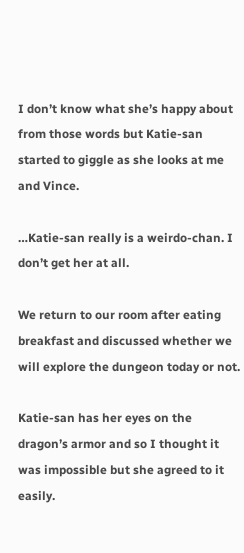I don’t know what she’s happy about from those words but Katie-san started to giggle as she looks at me and Vince.

…Katie-san really is a weirdo-chan. I don’t get her at all.

We return to our room after eating breakfast and discussed whether we will explore the dungeon today or not.

Katie-san has her eyes on the dragon’s armor and so I thought it was impossible but she agreed to it easily.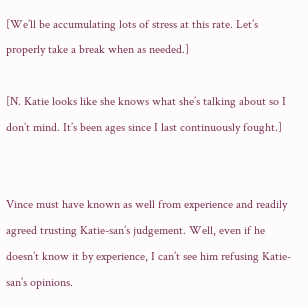[We’ll be accumulating lots of stress at this rate. Let’s properly take a break when as needed.]

[N. Katie looks like she knows what she’s talking about so I don’t mind. It’s been ages since I last continuously fought.]


Vince must have known as well from experience and readily agreed trusting Katie-san’s judgement. Well, even if he doesn’t know it by experience, I can’t see him refusing Katie-san’s opinions.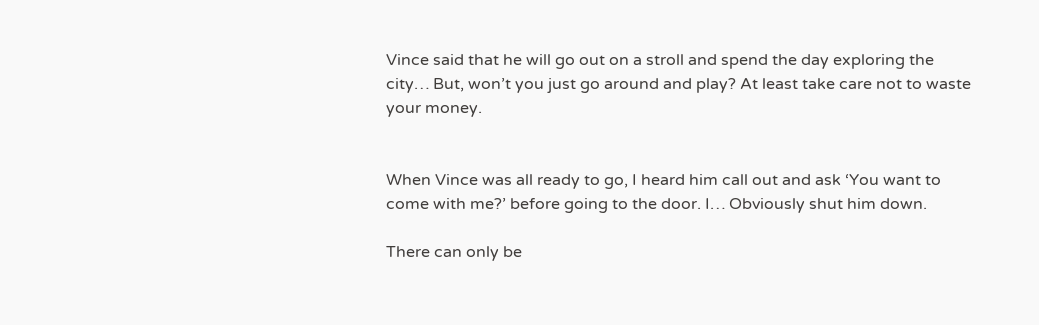Vince said that he will go out on a stroll and spend the day exploring the city… But, won’t you just go around and play? At least take care not to waste your money.


When Vince was all ready to go, I heard him call out and ask ‘You want to come with me?’ before going to the door. I… Obviously shut him down.

There can only be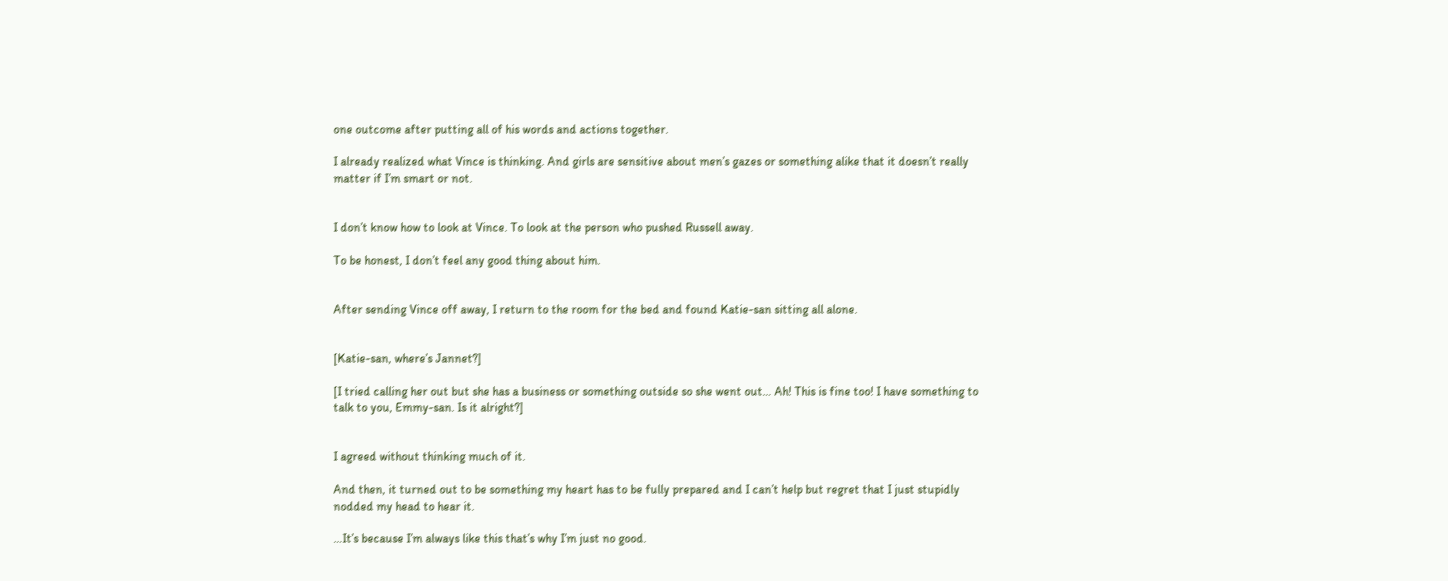one outcome after putting all of his words and actions together.

I already realized what Vince is thinking. And girls are sensitive about men’s gazes or something alike that it doesn’t really matter if I’m smart or not.


I don’t know how to look at Vince. To look at the person who pushed Russell away.

To be honest, I don’t feel any good thing about him.


After sending Vince off away, I return to the room for the bed and found Katie-san sitting all alone.


[Katie-san, where’s Jannet?]

[I tried calling her out but she has a business or something outside so she went out… Ah! This is fine too! I have something to talk to you, Emmy-san. Is it alright?]


I agreed without thinking much of it.

And then, it turned out to be something my heart has to be fully prepared and I can’t help but regret that I just stupidly nodded my head to hear it.

…It’s because I’m always like this that’s why I’m just no good.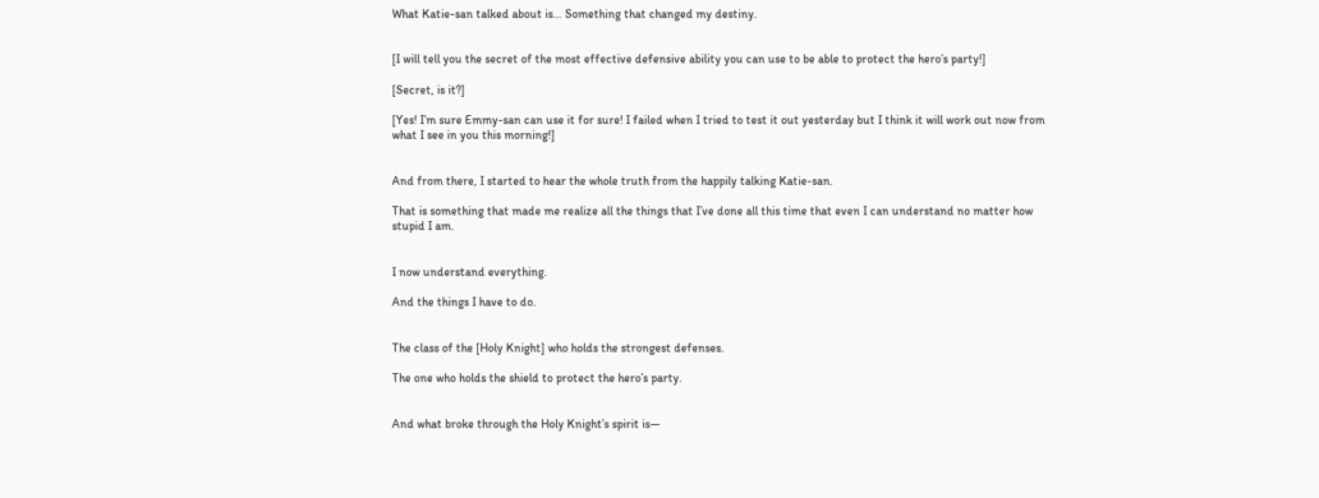What Katie-san talked about is… Something that changed my destiny.


[I will tell you the secret of the most effective defensive ability you can use to be able to protect the hero’s party!]

[Secret, is it?]

[Yes! I’m sure Emmy-san can use it for sure! I failed when I tried to test it out yesterday but I think it will work out now from what I see in you this morning!]


And from there, I started to hear the whole truth from the happily talking Katie-san.

That is something that made me realize all the things that I’ve done all this time that even I can understand no matter how stupid I am.


I now understand everything.

And the things I have to do.


The class of the [Holy Knight] who holds the strongest defenses.

The one who holds the shield to protect the hero’s party.


And what broke through the Holy Knight’s spirit is—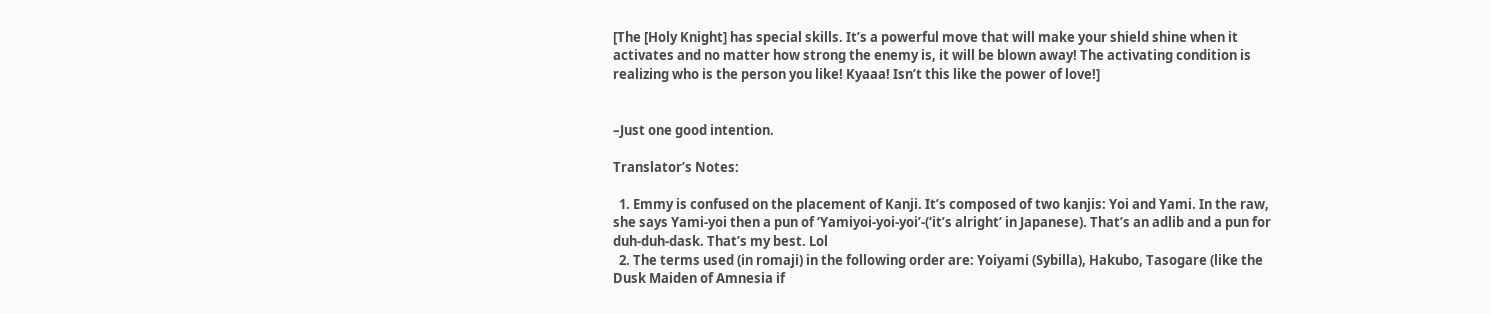[The [Holy Knight] has special skills. It’s a powerful move that will make your shield shine when it activates and no matter how strong the enemy is, it will be blown away! The activating condition is realizing who is the person you like! Kyaaa! Isn’t this like the power of love!]


–Just one good intention.

Translator’s Notes:

  1. Emmy is confused on the placement of Kanji. It’s composed of two kanjis: Yoi and Yami. In the raw, she says Yami-yoi then a pun of ‘Yamiyoi-yoi-yoi’-(‘it’s alright’ in Japanese). That’s an adlib and a pun for duh-duh-dask. That’s my best. Lol
  2. The terms used (in romaji) in the following order are: Yoiyami (Sybilla), Hakubo, Tasogare (like the Dusk Maiden of Amnesia if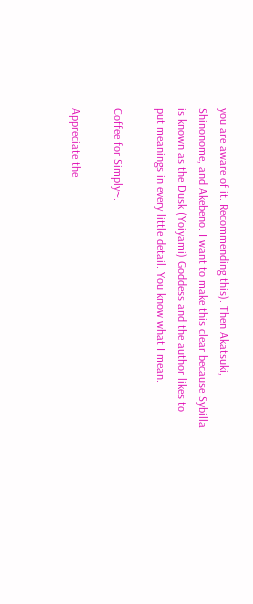you are aware of it. Recommending this). Then Akatsuki, Shinonome, and Akebeno. I want to make this clear because Sybilla is known as the Dusk (Yoiyami) Goddess and the author likes to put meanings in every little detail. You know what I mean.

Coffee for Simply~.

Appreciate the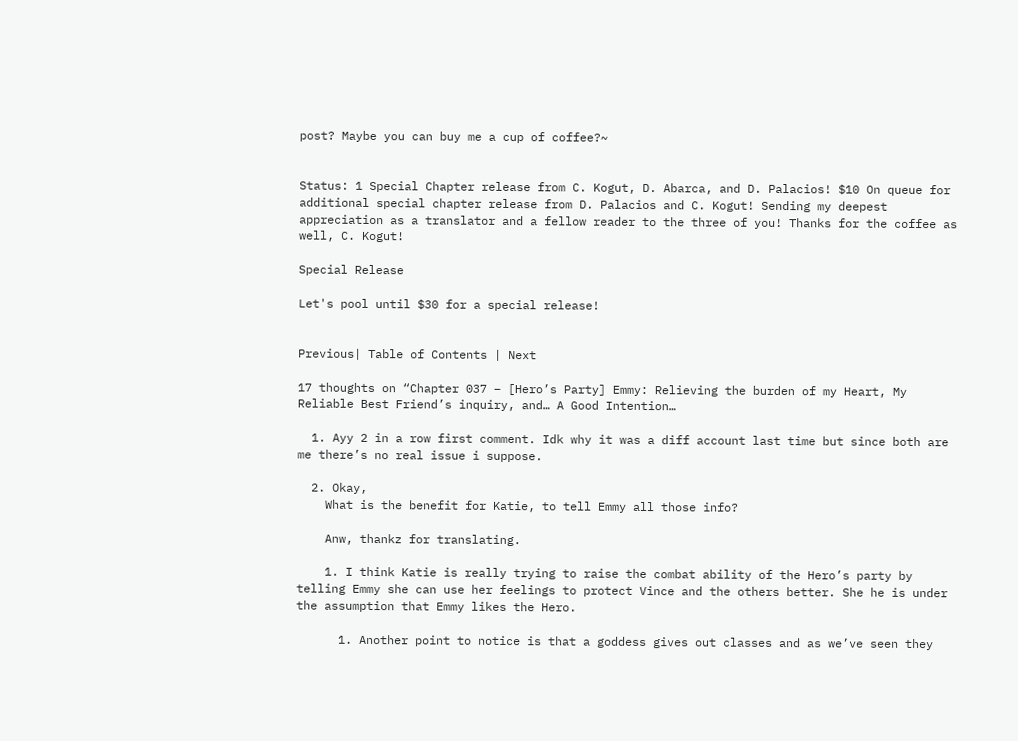post? Maybe you can buy me a cup of coffee?~


Status: 1 Special Chapter release from C. Kogut, D. Abarca, and D. Palacios! $10 On queue for additional special chapter release from D. Palacios and C. Kogut! Sending my deepest appreciation as a translator and a fellow reader to the three of you! Thanks for the coffee as well, C. Kogut!

Special Release

Let's pool until $30 for a special release!


Previous| Table of Contents | Next

17 thoughts on “Chapter 037 – [Hero’s Party] Emmy: Relieving the burden of my Heart, My Reliable Best Friend’s inquiry, and… A Good Intention…

  1. Ayy 2 in a row first comment. Idk why it was a diff account last time but since both are me there’s no real issue i suppose.

  2. Okay,
    What is the benefit for Katie, to tell Emmy all those info?

    Anw, thankz for translating.

    1. I think Katie is really trying to raise the combat ability of the Hero’s party by telling Emmy she can use her feelings to protect Vince and the others better. She he is under the assumption that Emmy likes the Hero.

      1. Another point to notice is that a goddess gives out classes and as we’ve seen they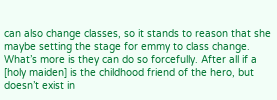can also change classes, so it stands to reason that she maybe setting the stage for emmy to class change. What’s more is they can do so forcefully. After all if a [holy maiden] is the childhood friend of the hero, but doesn’t exist in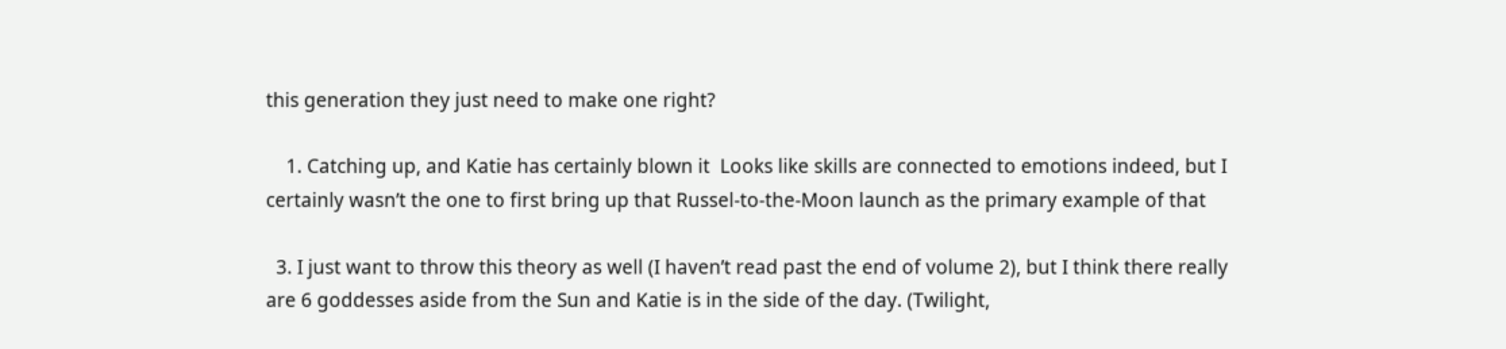this generation they just need to make one right?

    1. Catching up, and Katie has certainly blown it  Looks like skills are connected to emotions indeed, but I certainly wasn’t the one to first bring up that Russel-to-the-Moon launch as the primary example of that

  3. I just want to throw this theory as well (I haven’t read past the end of volume 2), but I think there really are 6 goddesses aside from the Sun and Katie is in the side of the day. (Twilight,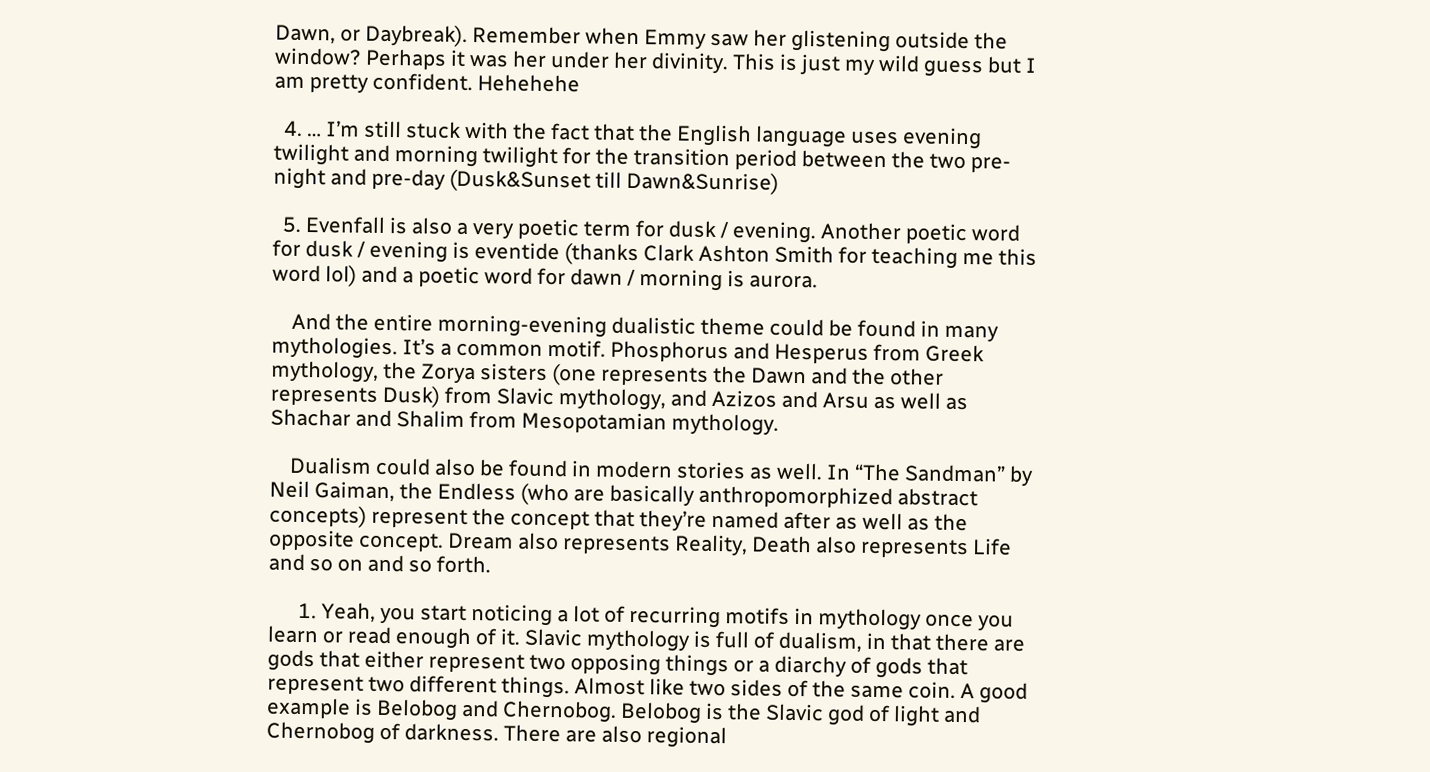Dawn, or Daybreak). Remember when Emmy saw her glistening outside the window? Perhaps it was her under her divinity. This is just my wild guess but I am pretty confident. Hehehehe

  4. … I’m still stuck with the fact that the English language uses evening twilight and morning twilight for the transition period between the two pre-night and pre-day (Dusk&Sunset till Dawn&Sunrise)

  5. Evenfall is also a very poetic term for dusk / evening. Another poetic word for dusk / evening is eventide (thanks Clark Ashton Smith for teaching me this word lol) and a poetic word for dawn / morning is aurora.

    And the entire morning-evening dualistic theme could be found in many mythologies. It’s a common motif. Phosphorus and Hesperus from Greek mythology, the Zorya sisters (one represents the Dawn and the other represents Dusk) from Slavic mythology, and Azizos and Arsu as well as Shachar and Shalim from Mesopotamian mythology.

    Dualism could also be found in modern stories as well. In “The Sandman” by Neil Gaiman, the Endless (who are basically anthropomorphized abstract concepts) represent the concept that they’re named after as well as the opposite concept. Dream also represents Reality, Death also represents Life and so on and so forth.

      1. Yeah, you start noticing a lot of recurring motifs in mythology once you learn or read enough of it. Slavic mythology is full of dualism, in that there are gods that either represent two opposing things or a diarchy of gods that represent two different things. Almost like two sides of the same coin. A good example is Belobog and Chernobog. Belobog is the Slavic god of light and Chernobog of darkness. There are also regional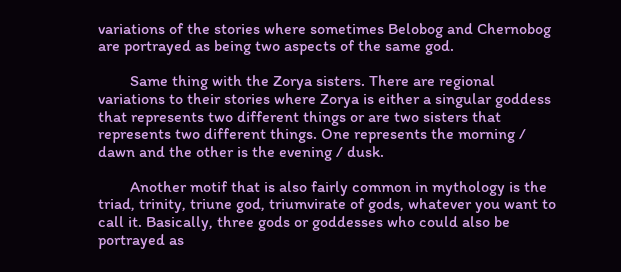variations of the stories where sometimes Belobog and Chernobog are portrayed as being two aspects of the same god.

        Same thing with the Zorya sisters. There are regional variations to their stories where Zorya is either a singular goddess that represents two different things or are two sisters that represents two different things. One represents the morning / dawn and the other is the evening / dusk.

        Another motif that is also fairly common in mythology is the triad, trinity, triune god, triumvirate of gods, whatever you want to call it. Basically, three gods or goddesses who could also be portrayed as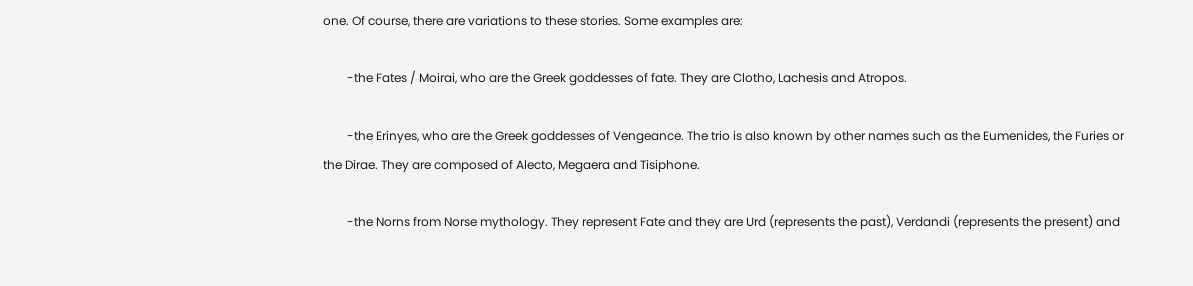one. Of course, there are variations to these stories. Some examples are:

        -the Fates / Moirai, who are the Greek goddesses of fate. They are Clotho, Lachesis and Atropos.

        -the Erinyes, who are the Greek goddesses of Vengeance. The trio is also known by other names such as the Eumenides, the Furies or the Dirae. They are composed of Alecto, Megaera and Tisiphone.

        -the Norns from Norse mythology. They represent Fate and they are Urd (represents the past), Verdandi (represents the present) and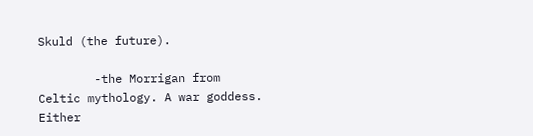Skuld (the future).

        -the Morrigan from Celtic mythology. A war goddess. Either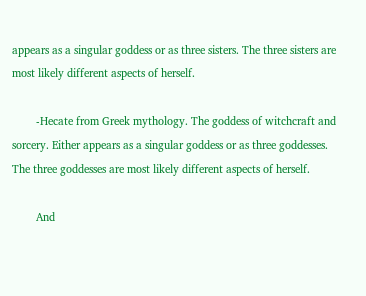appears as a singular goddess or as three sisters. The three sisters are most likely different aspects of herself.

        -Hecate from Greek mythology. The goddess of witchcraft and sorcery. Either appears as a singular goddess or as three goddesses. The three goddesses are most likely different aspects of herself.

        And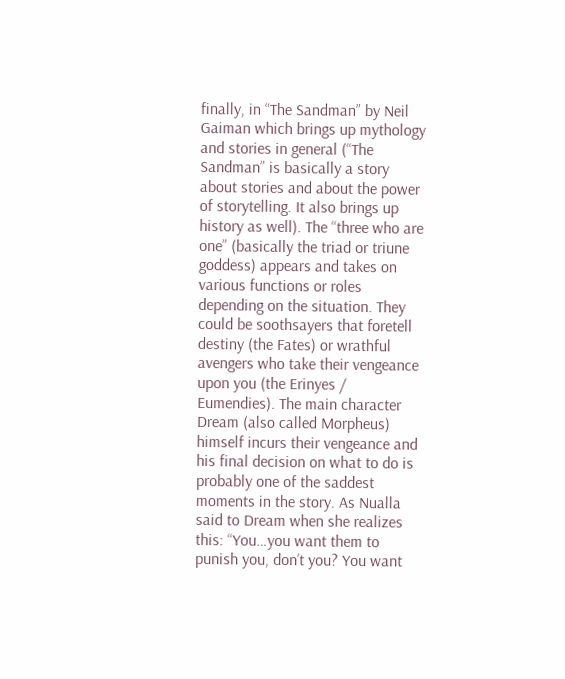finally, in “The Sandman” by Neil Gaiman which brings up mythology and stories in general (“The Sandman” is basically a story about stories and about the power of storytelling. It also brings up history as well). The “three who are one” (basically the triad or triune goddess) appears and takes on various functions or roles depending on the situation. They could be soothsayers that foretell destiny (the Fates) or wrathful avengers who take their vengeance upon you (the Erinyes / Eumendies). The main character Dream (also called Morpheus) himself incurs their vengeance and his final decision on what to do is probably one of the saddest moments in the story. As Nualla said to Dream when she realizes this: “You…you want them to punish you, don’t you? You want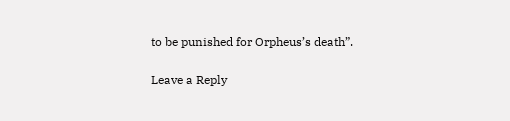to be punished for Orpheus’s death”.

Leave a Reply